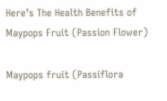Here’s The Health Benefits of Maypops Fruit (Passion Flower)

Maypops fruit (Passiflora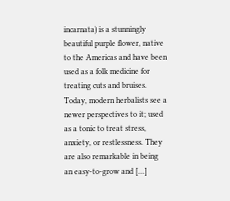incarnata) is a stunningly beautiful purple flower, native to the Americas and have been used as a folk medicine for treating cuts and bruises. Today, modern herbalists see a newer perspectives to it; used as a tonic to treat stress, anxiety, or restlessness. They are also remarkable in being an easy-to-grow and […]